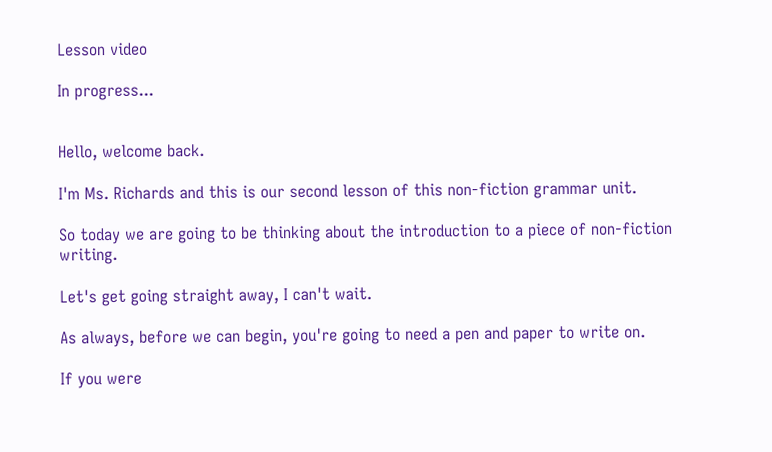Lesson video

In progress...


Hello, welcome back.

I'm Ms. Richards and this is our second lesson of this non-fiction grammar unit.

So today we are going to be thinking about the introduction to a piece of non-fiction writing.

Let's get going straight away, I can't wait.

As always, before we can begin, you're going to need a pen and paper to write on.

If you were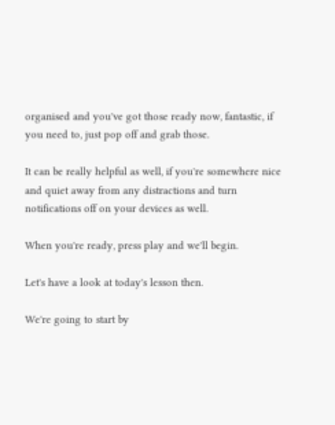organised and you've got those ready now, fantastic, if you need to, just pop off and grab those.

It can be really helpful as well, if you're somewhere nice and quiet away from any distractions and turn notifications off on your devices as well.

When you're ready, press play and we'll begin.

Let's have a look at today's lesson then.

We're going to start by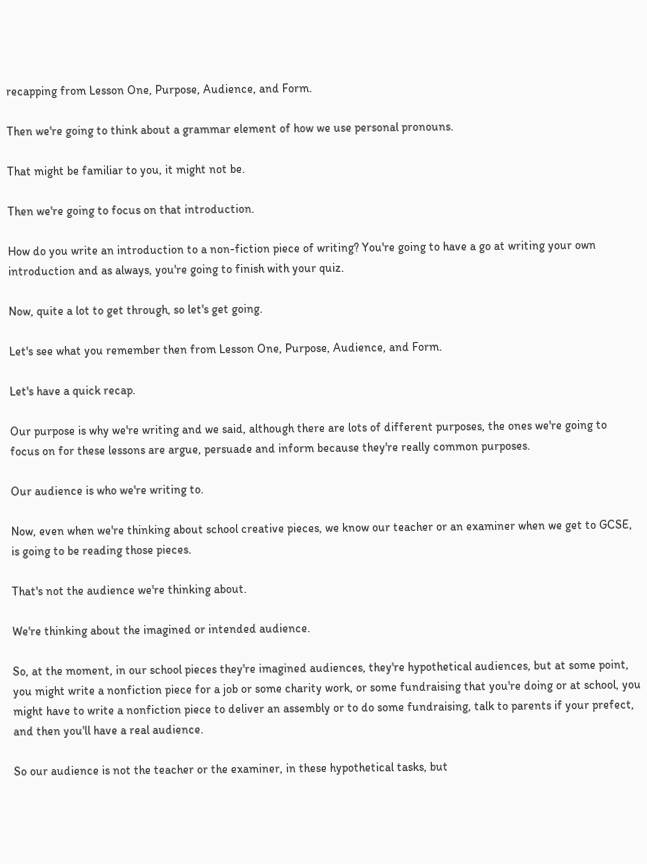recapping from Lesson One, Purpose, Audience, and Form.

Then we're going to think about a grammar element of how we use personal pronouns.

That might be familiar to you, it might not be.

Then we're going to focus on that introduction.

How do you write an introduction to a non-fiction piece of writing? You're going to have a go at writing your own introduction and as always, you're going to finish with your quiz.

Now, quite a lot to get through, so let's get going.

Let's see what you remember then from Lesson One, Purpose, Audience, and Form.

Let's have a quick recap.

Our purpose is why we're writing and we said, although there are lots of different purposes, the ones we're going to focus on for these lessons are argue, persuade and inform because they're really common purposes.

Our audience is who we're writing to.

Now, even when we're thinking about school creative pieces, we know our teacher or an examiner when we get to GCSE, is going to be reading those pieces.

That's not the audience we're thinking about.

We're thinking about the imagined or intended audience.

So, at the moment, in our school pieces they're imagined audiences, they're hypothetical audiences, but at some point, you might write a nonfiction piece for a job or some charity work, or some fundraising that you're doing or at school, you might have to write a nonfiction piece to deliver an assembly or to do some fundraising, talk to parents if your prefect, and then you'll have a real audience.

So our audience is not the teacher or the examiner, in these hypothetical tasks, but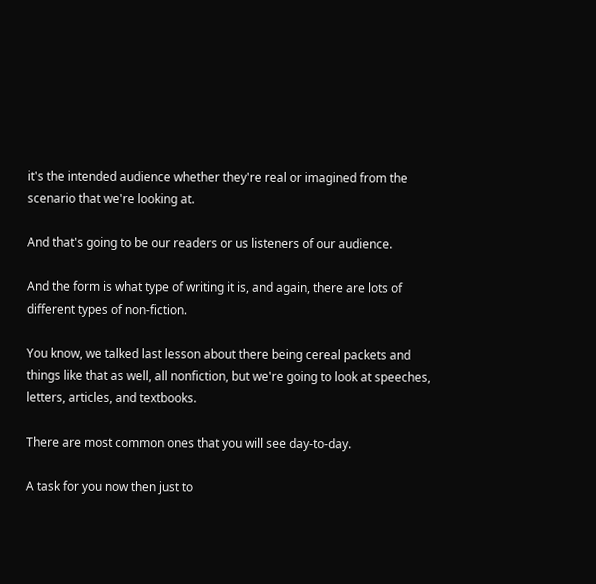it's the intended audience whether they're real or imagined from the scenario that we're looking at.

And that's going to be our readers or us listeners of our audience.

And the form is what type of writing it is, and again, there are lots of different types of non-fiction.

You know, we talked last lesson about there being cereal packets and things like that as well, all nonfiction, but we're going to look at speeches, letters, articles, and textbooks.

There are most common ones that you will see day-to-day.

A task for you now then just to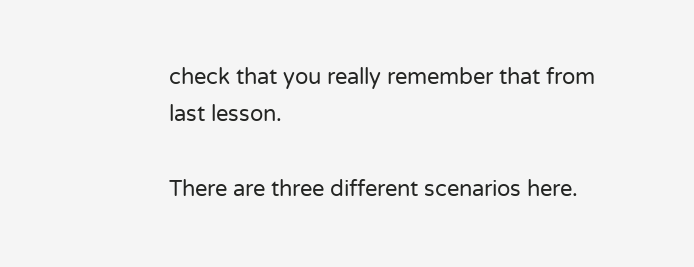check that you really remember that from last lesson.

There are three different scenarios here.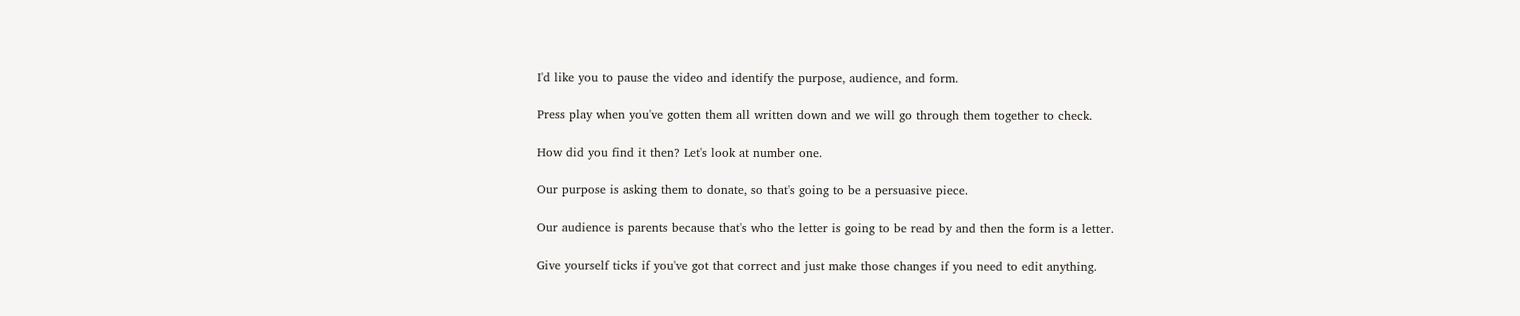I'd like you to pause the video and identify the purpose, audience, and form.

Press play when you've gotten them all written down and we will go through them together to check.

How did you find it then? Let's look at number one.

Our purpose is asking them to donate, so that's going to be a persuasive piece.

Our audience is parents because that's who the letter is going to be read by and then the form is a letter.

Give yourself ticks if you've got that correct and just make those changes if you need to edit anything.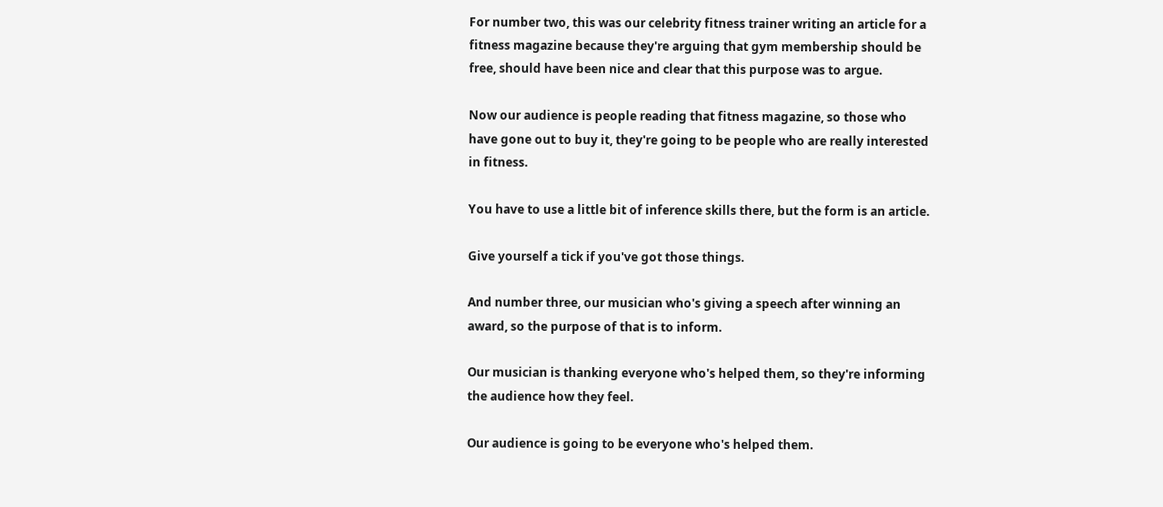For number two, this was our celebrity fitness trainer writing an article for a fitness magazine because they're arguing that gym membership should be free, should have been nice and clear that this purpose was to argue.

Now our audience is people reading that fitness magazine, so those who have gone out to buy it, they're going to be people who are really interested in fitness.

You have to use a little bit of inference skills there, but the form is an article.

Give yourself a tick if you've got those things.

And number three, our musician who's giving a speech after winning an award, so the purpose of that is to inform.

Our musician is thanking everyone who's helped them, so they're informing the audience how they feel.

Our audience is going to be everyone who's helped them.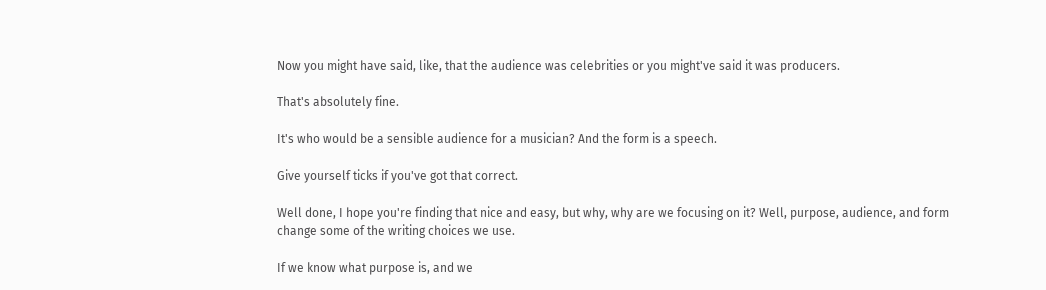Now you might have said, like, that the audience was celebrities or you might've said it was producers.

That's absolutely fine.

It's who would be a sensible audience for a musician? And the form is a speech.

Give yourself ticks if you've got that correct.

Well done, I hope you're finding that nice and easy, but why, why are we focusing on it? Well, purpose, audience, and form change some of the writing choices we use.

If we know what purpose is, and we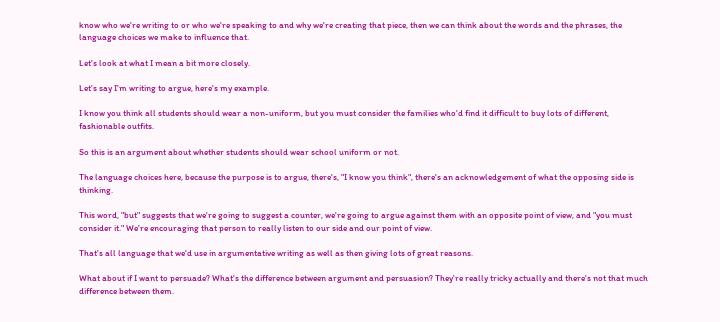know who we're writing to or who we're speaking to and why we're creating that piece, then we can think about the words and the phrases, the language choices we make to influence that.

Let's look at what I mean a bit more closely.

Let's say I'm writing to argue, here's my example.

I know you think all students should wear a non-uniform, but you must consider the families who'd find it difficult to buy lots of different, fashionable outfits.

So this is an argument about whether students should wear school uniform or not.

The language choices here, because the purpose is to argue, there's, "I know you think", there's an acknowledgement of what the opposing side is thinking.

This word, "but" suggests that we're going to suggest a counter, we're going to argue against them with an opposite point of view, and "you must consider it." We're encouraging that person to really listen to our side and our point of view.

That's all language that we'd use in argumentative writing as well as then giving lots of great reasons.

What about if I want to persuade? What's the difference between argument and persuasion? They're really tricky actually and there's not that much difference between them.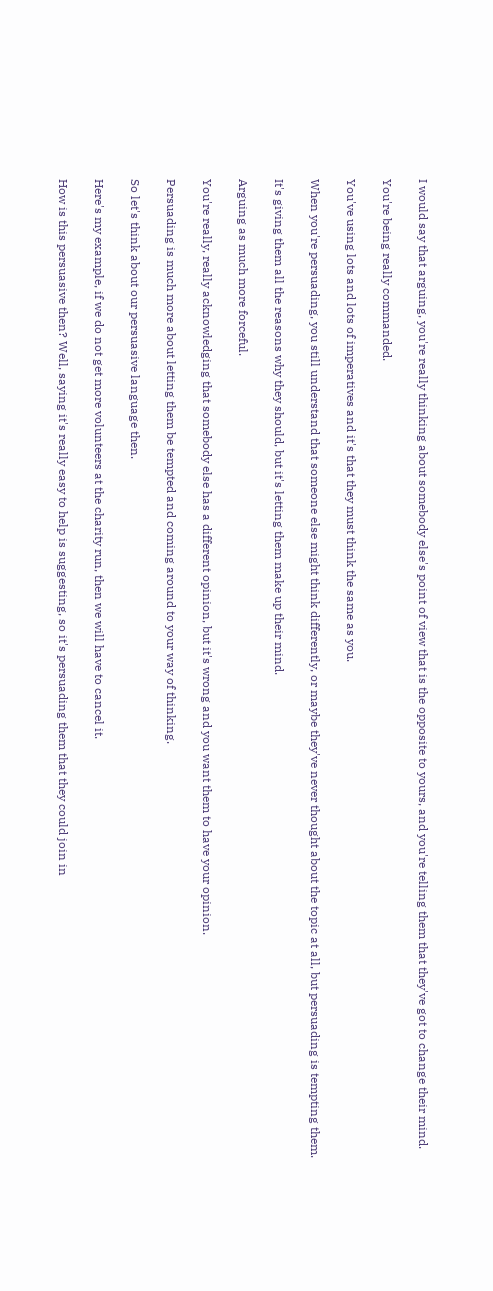I would say that arguing, you're really thinking about somebody else's point of view that is the opposite to yours, and you're telling them that they've got to change their mind.

You're being really commanded.

You've using lots and lots of imperatives and it's that they must think the same as you.

When you're persuading, you still understand that someone else might think differently, or maybe they've never thought about the topic at all, but persuading is tempting them.

It's giving them all the reasons why they should, but it's letting them make up their mind.

Arguing as much more forceful.

You're really, really acknowledging that somebody else has a different opinion, but it's wrong and you want them to have your opinion.

Persuading is much more about letting them be tempted and coming around to your way of thinking.

So let's think about our persuasive language then.

Here's my example, if we do not get more volunteers at the charity run, then we will have to cancel it.

How is this persuasive then? Well, saying it's really easy to help is suggesting, so it's persuading them that they could join in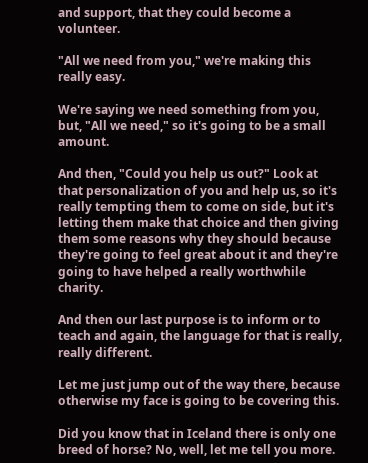and support, that they could become a volunteer.

"All we need from you," we're making this really easy.

We're saying we need something from you, but, "All we need," so it's going to be a small amount.

And then, "Could you help us out?" Look at that personalization of you and help us, so it's really tempting them to come on side, but it's letting them make that choice and then giving them some reasons why they should because they're going to feel great about it and they're going to have helped a really worthwhile charity.

And then our last purpose is to inform or to teach and again, the language for that is really, really different.

Let me just jump out of the way there, because otherwise my face is going to be covering this.

Did you know that in Iceland there is only one breed of horse? No, well, let me tell you more.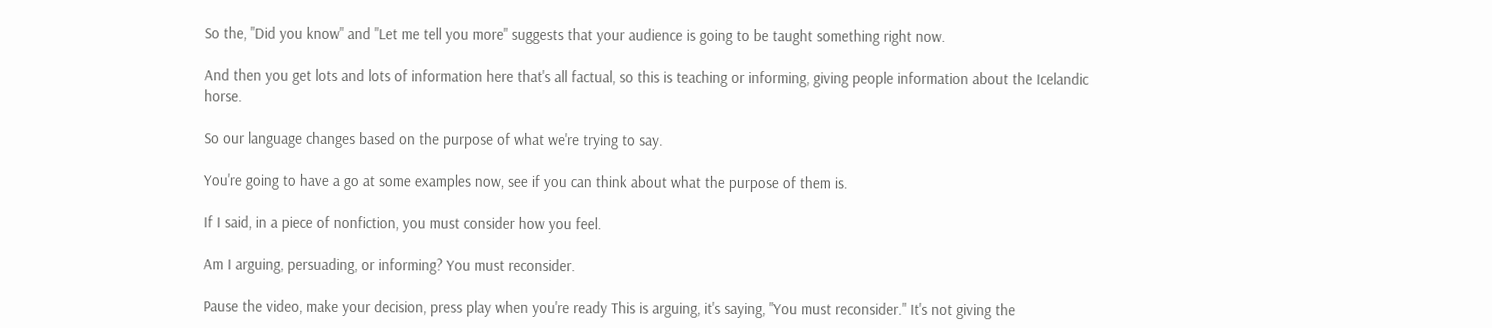So the, "Did you know" and "Let me tell you more" suggests that your audience is going to be taught something right now.

And then you get lots and lots of information here that's all factual, so this is teaching or informing, giving people information about the Icelandic horse.

So our language changes based on the purpose of what we're trying to say.

You're going to have a go at some examples now, see if you can think about what the purpose of them is.

If I said, in a piece of nonfiction, you must consider how you feel.

Am I arguing, persuading, or informing? You must reconsider.

Pause the video, make your decision, press play when you're ready This is arguing, it's saying, "You must reconsider." It's not giving the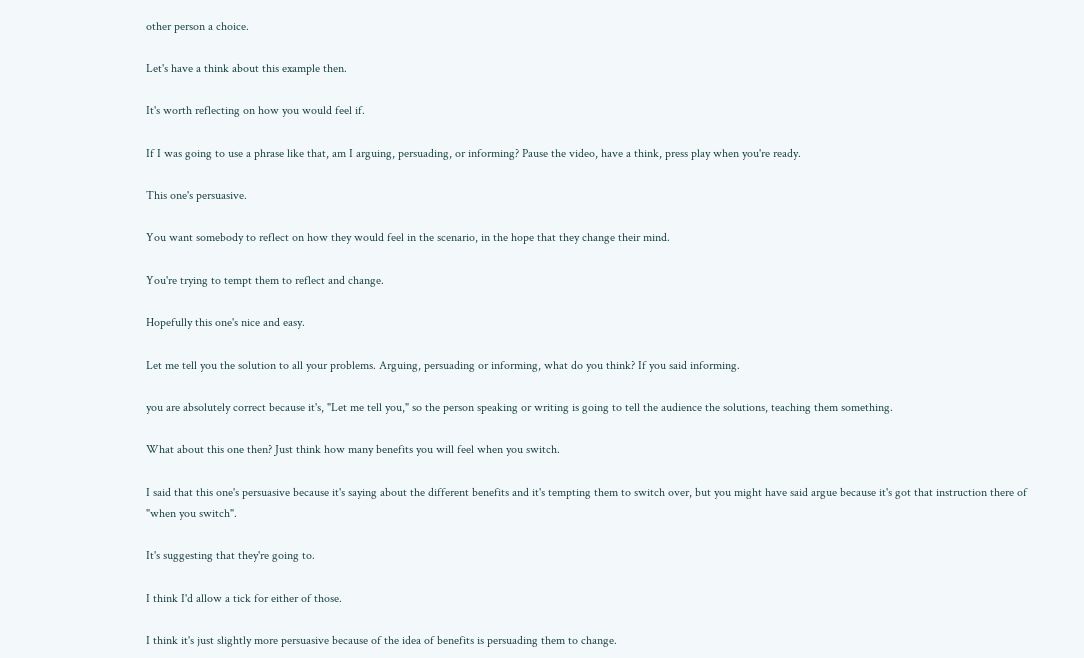other person a choice.

Let's have a think about this example then.

It's worth reflecting on how you would feel if.

If I was going to use a phrase like that, am I arguing, persuading, or informing? Pause the video, have a think, press play when you're ready.

This one's persuasive.

You want somebody to reflect on how they would feel in the scenario, in the hope that they change their mind.

You're trying to tempt them to reflect and change.

Hopefully this one's nice and easy.

Let me tell you the solution to all your problems. Arguing, persuading or informing, what do you think? If you said informing.

you are absolutely correct because it's, "Let me tell you," so the person speaking or writing is going to tell the audience the solutions, teaching them something.

What about this one then? Just think how many benefits you will feel when you switch.

I said that this one's persuasive because it's saying about the different benefits and it's tempting them to switch over, but you might have said argue because it's got that instruction there of "when you switch".

It's suggesting that they're going to.

I think I'd allow a tick for either of those.

I think it's just slightly more persuasive because of the idea of benefits is persuading them to change.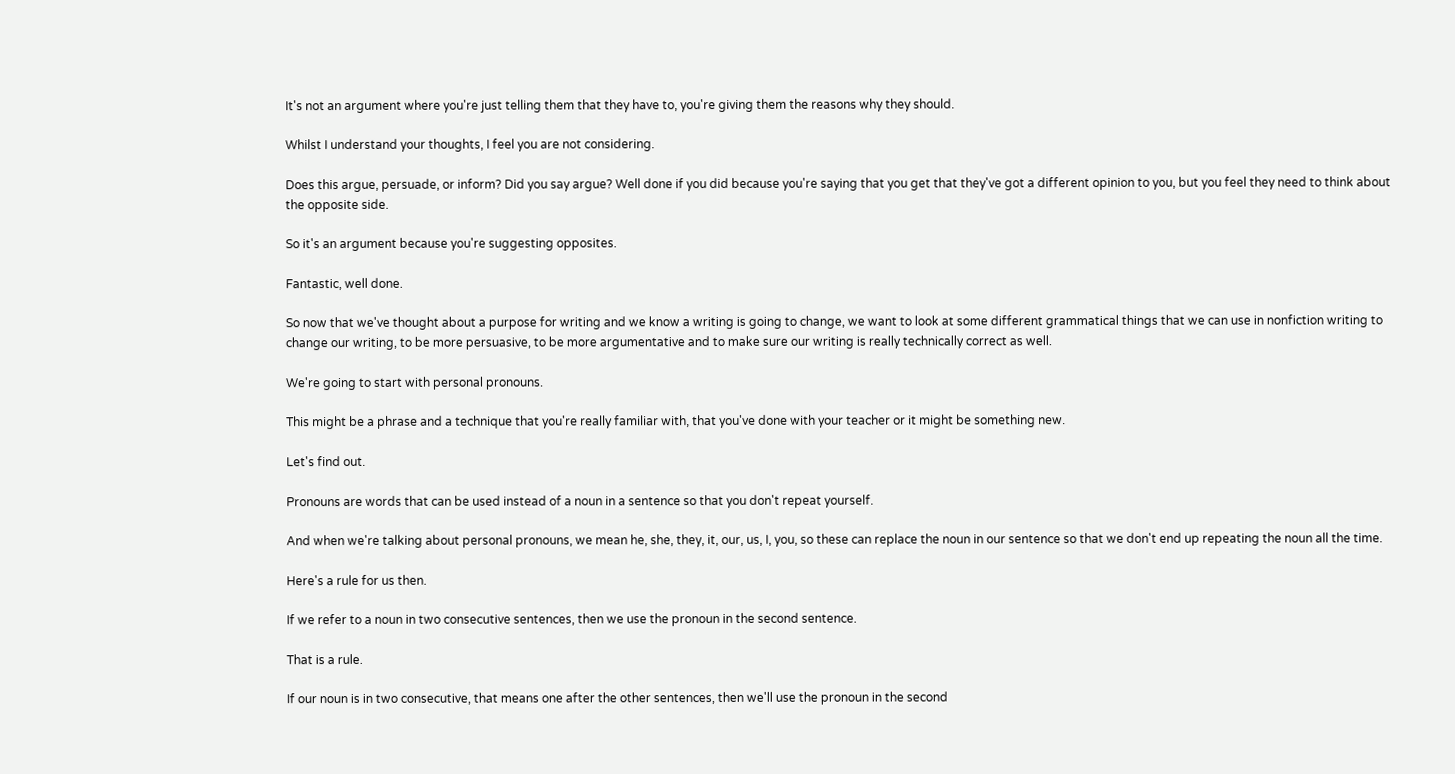It's not an argument where you're just telling them that they have to, you're giving them the reasons why they should.

Whilst I understand your thoughts, I feel you are not considering.

Does this argue, persuade, or inform? Did you say argue? Well done if you did because you're saying that you get that they've got a different opinion to you, but you feel they need to think about the opposite side.

So it's an argument because you're suggesting opposites.

Fantastic, well done.

So now that we've thought about a purpose for writing and we know a writing is going to change, we want to look at some different grammatical things that we can use in nonfiction writing to change our writing, to be more persuasive, to be more argumentative and to make sure our writing is really technically correct as well.

We're going to start with personal pronouns.

This might be a phrase and a technique that you're really familiar with, that you've done with your teacher or it might be something new.

Let's find out.

Pronouns are words that can be used instead of a noun in a sentence so that you don't repeat yourself.

And when we're talking about personal pronouns, we mean he, she, they, it, our, us, I, you, so these can replace the noun in our sentence so that we don't end up repeating the noun all the time.

Here's a rule for us then.

If we refer to a noun in two consecutive sentences, then we use the pronoun in the second sentence.

That is a rule.

If our noun is in two consecutive, that means one after the other sentences, then we'll use the pronoun in the second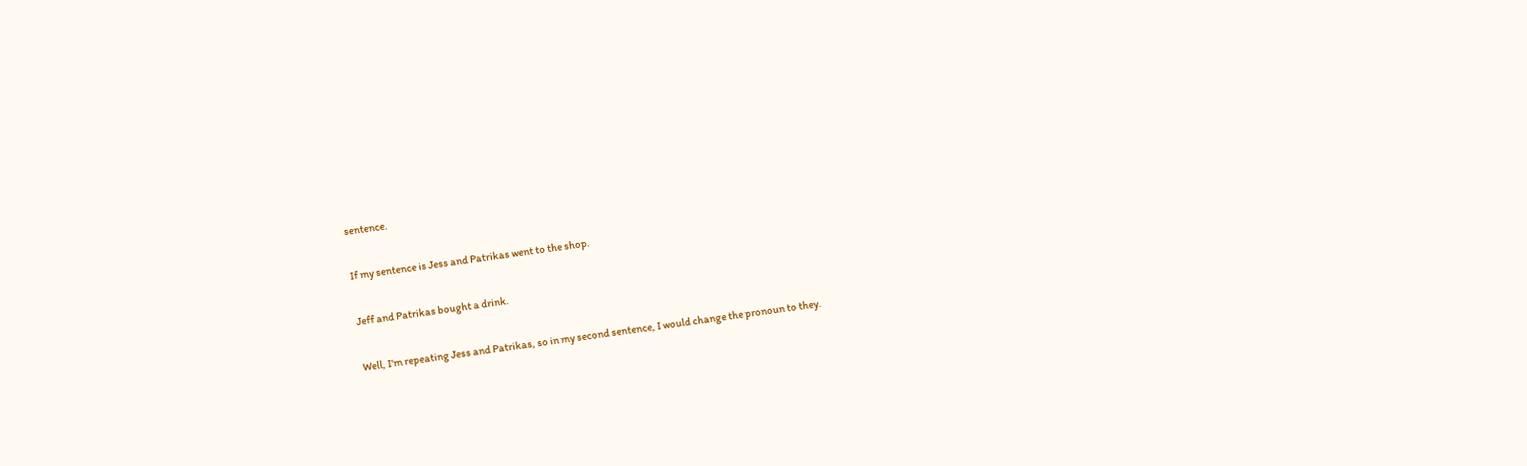sentence.

If my sentence is Jess and Patrikas went to the shop.

Jeff and Patrikas bought a drink.

Well, I'm repeating Jess and Patrikas, so in my second sentence, I would change the pronoun to they.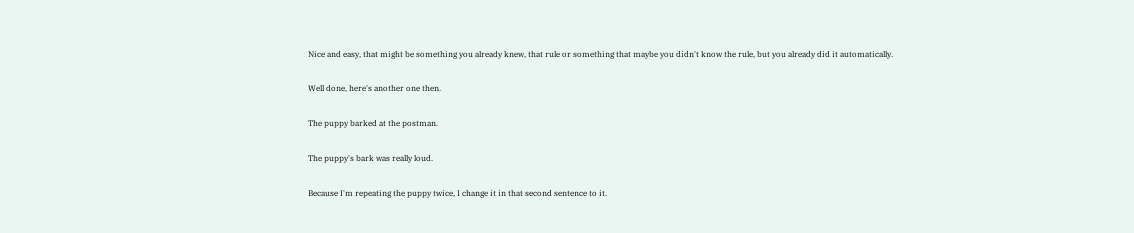Nice and easy, that might be something you already knew, that rule or something that maybe you didn't know the rule, but you already did it automatically.

Well done, here's another one then.

The puppy barked at the postman.

The puppy's bark was really loud.

Because I'm repeating the puppy twice, I change it in that second sentence to it.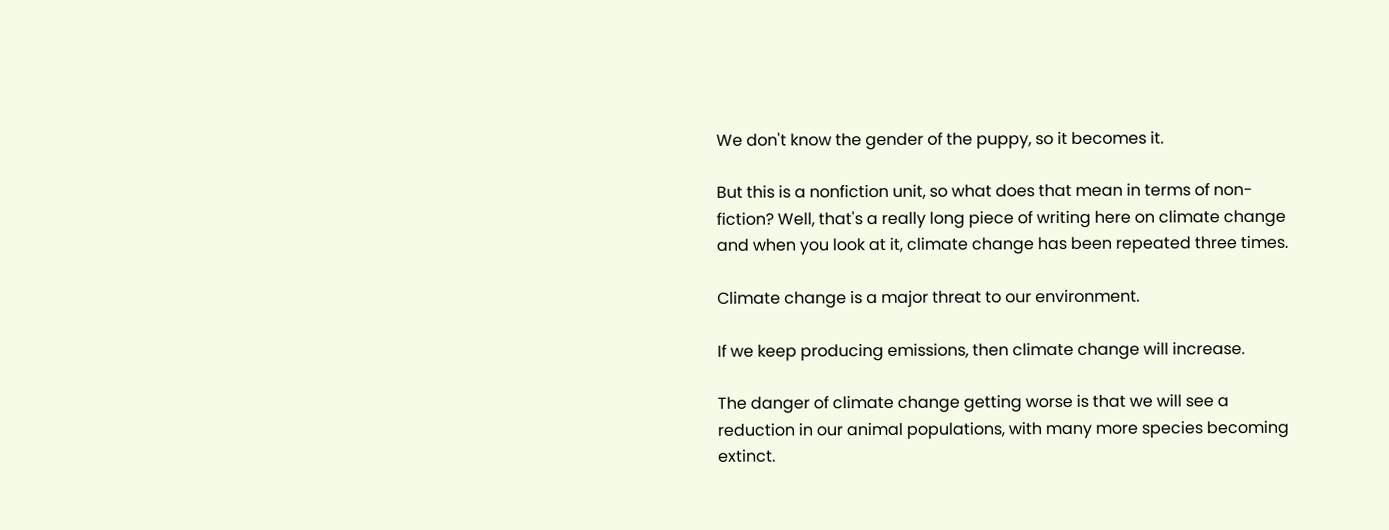We don't know the gender of the puppy, so it becomes it.

But this is a nonfiction unit, so what does that mean in terms of non-fiction? Well, that's a really long piece of writing here on climate change and when you look at it, climate change has been repeated three times.

Climate change is a major threat to our environment.

If we keep producing emissions, then climate change will increase.

The danger of climate change getting worse is that we will see a reduction in our animal populations, with many more species becoming extinct.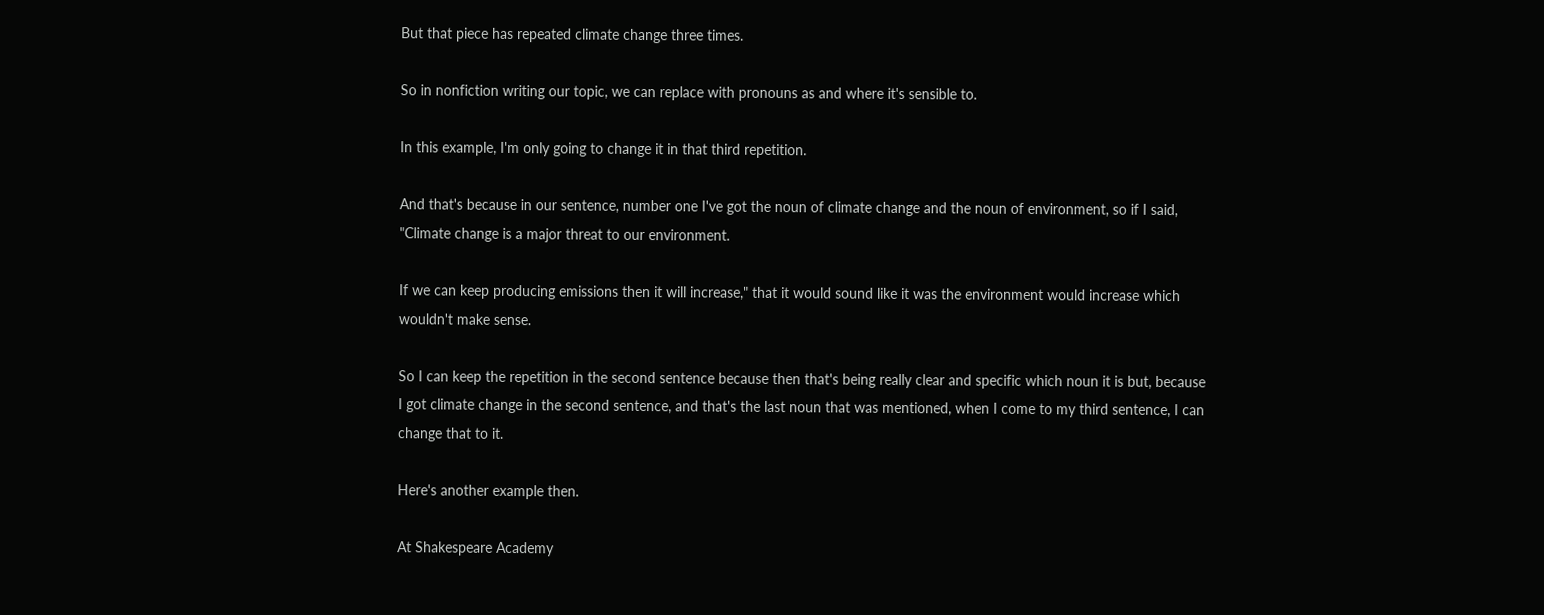But that piece has repeated climate change three times.

So in nonfiction writing our topic, we can replace with pronouns as and where it's sensible to.

In this example, I'm only going to change it in that third repetition.

And that's because in our sentence, number one I've got the noun of climate change and the noun of environment, so if I said, "Climate change is a major threat to our environment.

If we can keep producing emissions then it will increase," that it would sound like it was the environment would increase which wouldn't make sense.

So I can keep the repetition in the second sentence because then that's being really clear and specific which noun it is but, because I got climate change in the second sentence, and that's the last noun that was mentioned, when I come to my third sentence, I can change that to it.

Here's another example then.

At Shakespeare Academy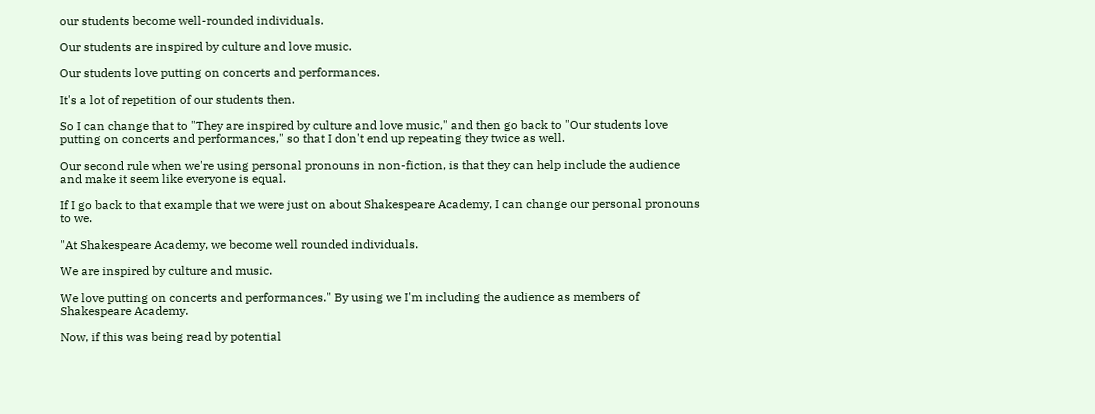our students become well-rounded individuals.

Our students are inspired by culture and love music.

Our students love putting on concerts and performances.

It's a lot of repetition of our students then.

So I can change that to "They are inspired by culture and love music," and then go back to "Our students love putting on concerts and performances," so that I don't end up repeating they twice as well.

Our second rule when we're using personal pronouns in non-fiction, is that they can help include the audience and make it seem like everyone is equal.

If I go back to that example that we were just on about Shakespeare Academy, I can change our personal pronouns to we.

"At Shakespeare Academy, we become well rounded individuals.

We are inspired by culture and music.

We love putting on concerts and performances." By using we I'm including the audience as members of Shakespeare Academy.

Now, if this was being read by potential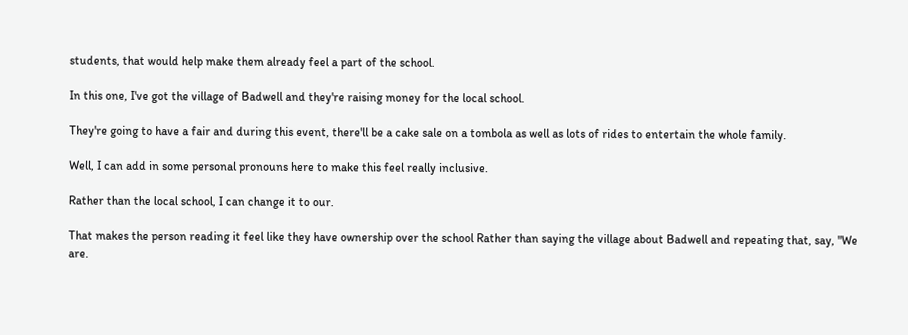students, that would help make them already feel a part of the school.

In this one, I've got the village of Badwell and they're raising money for the local school.

They're going to have a fair and during this event, there'll be a cake sale on a tombola as well as lots of rides to entertain the whole family.

Well, I can add in some personal pronouns here to make this feel really inclusive.

Rather than the local school, I can change it to our.

That makes the person reading it feel like they have ownership over the school Rather than saying the village about Badwell and repeating that, say, "We are.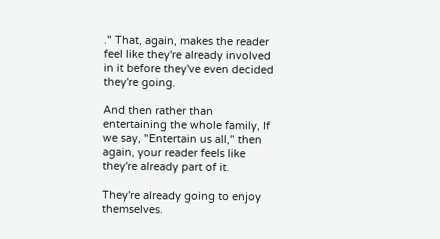." That, again, makes the reader feel like they're already involved in it before they've even decided they're going.

And then rather than entertaining the whole family, If we say, "Entertain us all," then again, your reader feels like they're already part of it.

They're already going to enjoy themselves.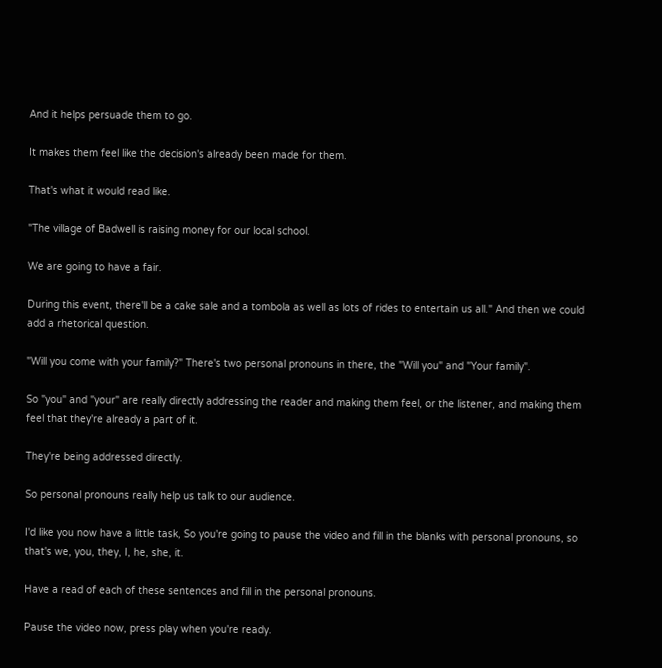And it helps persuade them to go.

It makes them feel like the decision's already been made for them.

That's what it would read like.

"The village of Badwell is raising money for our local school.

We are going to have a fair.

During this event, there'll be a cake sale and a tombola as well as lots of rides to entertain us all." And then we could add a rhetorical question.

"Will you come with your family?" There's two personal pronouns in there, the "Will you" and "Your family".

So "you" and "your" are really directly addressing the reader and making them feel, or the listener, and making them feel that they're already a part of it.

They're being addressed directly.

So personal pronouns really help us talk to our audience.

I'd like you now have a little task, So you're going to pause the video and fill in the blanks with personal pronouns, so that's we, you, they, I, he, she, it.

Have a read of each of these sentences and fill in the personal pronouns.

Pause the video now, press play when you're ready.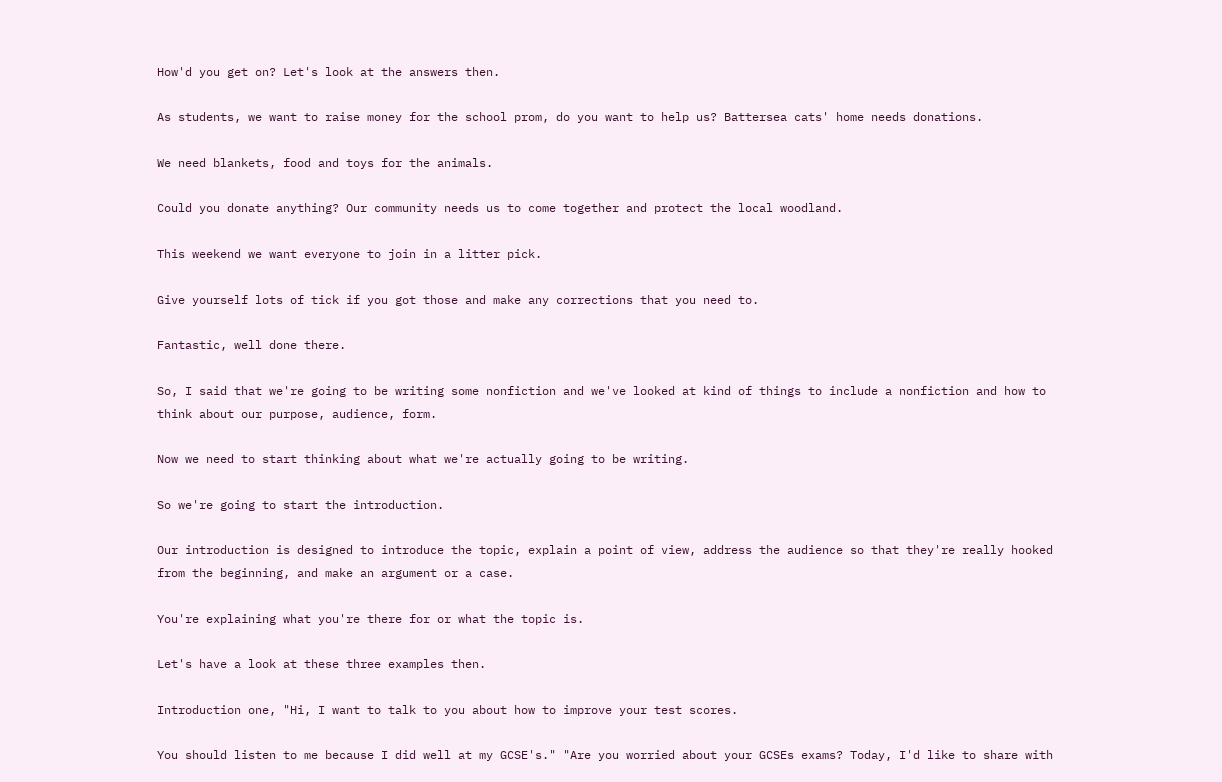How'd you get on? Let's look at the answers then.

As students, we want to raise money for the school prom, do you want to help us? Battersea cats' home needs donations.

We need blankets, food and toys for the animals.

Could you donate anything? Our community needs us to come together and protect the local woodland.

This weekend we want everyone to join in a litter pick.

Give yourself lots of tick if you got those and make any corrections that you need to.

Fantastic, well done there.

So, I said that we're going to be writing some nonfiction and we've looked at kind of things to include a nonfiction and how to think about our purpose, audience, form.

Now we need to start thinking about what we're actually going to be writing.

So we're going to start the introduction.

Our introduction is designed to introduce the topic, explain a point of view, address the audience so that they're really hooked from the beginning, and make an argument or a case.

You're explaining what you're there for or what the topic is.

Let's have a look at these three examples then.

Introduction one, "Hi, I want to talk to you about how to improve your test scores.

You should listen to me because I did well at my GCSE's." "Are you worried about your GCSEs exams? Today, I'd like to share with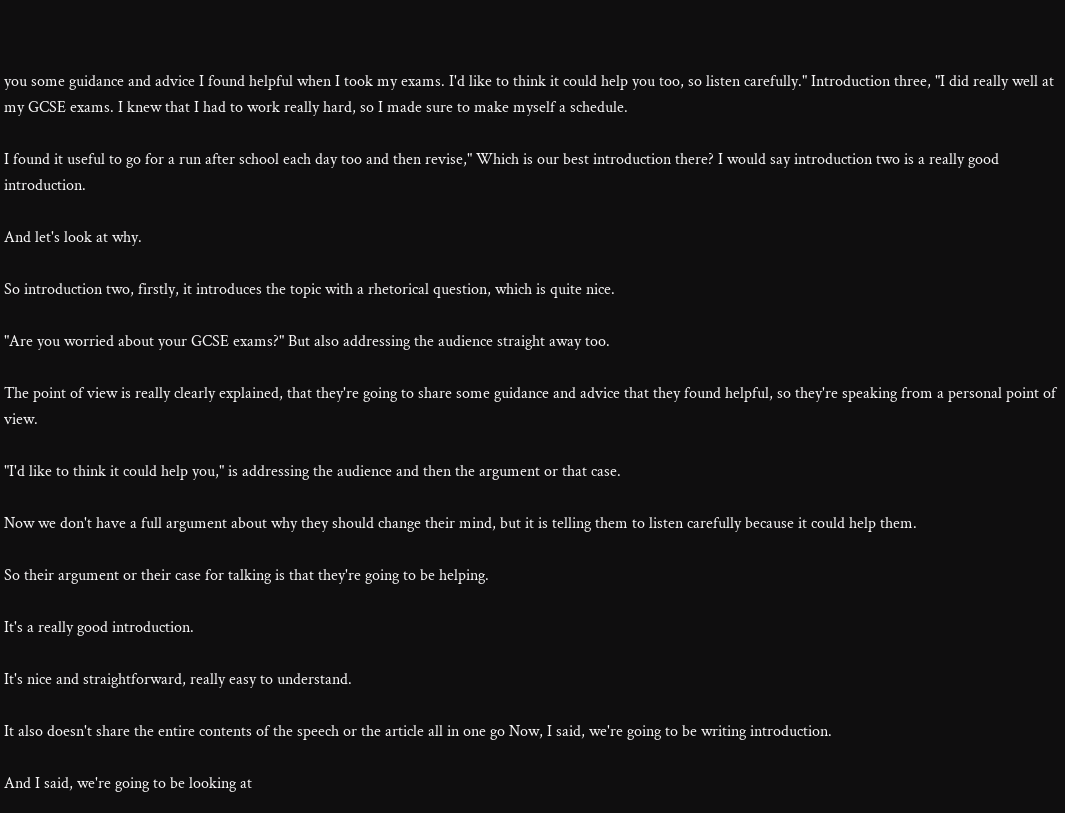you some guidance and advice I found helpful when I took my exams. I'd like to think it could help you too, so listen carefully." Introduction three, "I did really well at my GCSE exams. I knew that I had to work really hard, so I made sure to make myself a schedule.

I found it useful to go for a run after school each day too and then revise," Which is our best introduction there? I would say introduction two is a really good introduction.

And let's look at why.

So introduction two, firstly, it introduces the topic with a rhetorical question, which is quite nice.

"Are you worried about your GCSE exams?" But also addressing the audience straight away too.

The point of view is really clearly explained, that they're going to share some guidance and advice that they found helpful, so they're speaking from a personal point of view.

"I'd like to think it could help you," is addressing the audience and then the argument or that case.

Now we don't have a full argument about why they should change their mind, but it is telling them to listen carefully because it could help them.

So their argument or their case for talking is that they're going to be helping.

It's a really good introduction.

It's nice and straightforward, really easy to understand.

It also doesn't share the entire contents of the speech or the article all in one go Now, I said, we're going to be writing introduction.

And I said, we're going to be looking at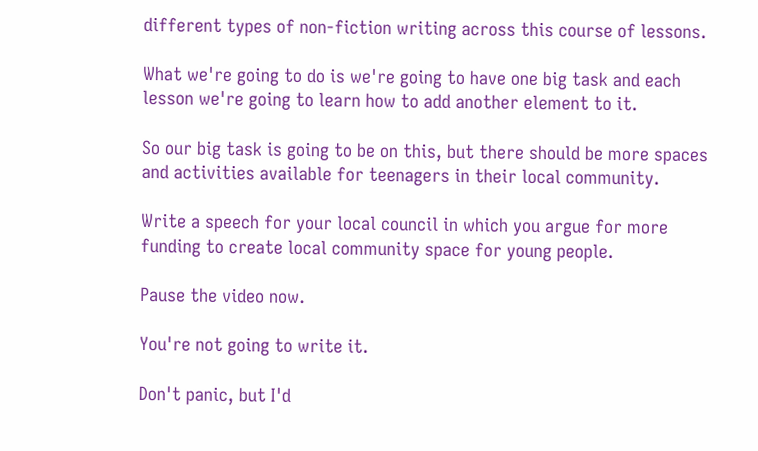different types of non-fiction writing across this course of lessons.

What we're going to do is we're going to have one big task and each lesson we're going to learn how to add another element to it.

So our big task is going to be on this, but there should be more spaces and activities available for teenagers in their local community.

Write a speech for your local council in which you argue for more funding to create local community space for young people.

Pause the video now.

You're not going to write it.

Don't panic, but I'd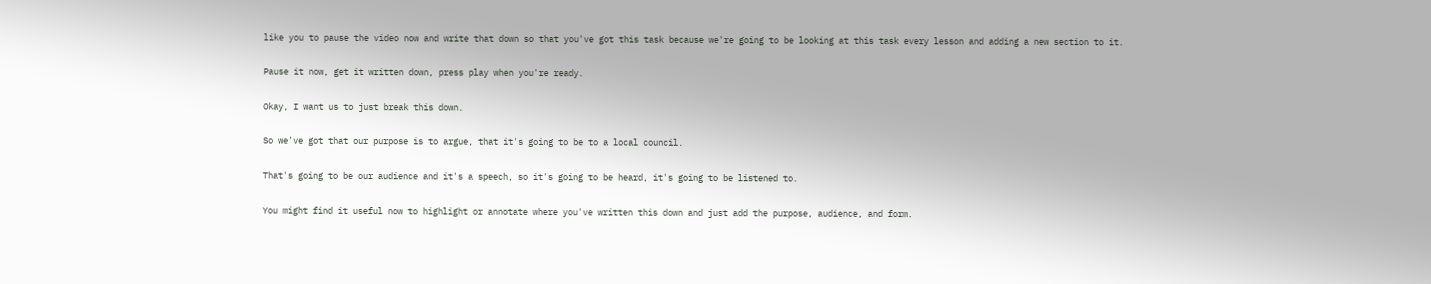like you to pause the video now and write that down so that you've got this task because we're going to be looking at this task every lesson and adding a new section to it.

Pause it now, get it written down, press play when you're ready.

Okay, I want us to just break this down.

So we've got that our purpose is to argue, that it's going to be to a local council.

That's going to be our audience and it's a speech, so it's going to be heard, it's going to be listened to.

You might find it useful now to highlight or annotate where you've written this down and just add the purpose, audience, and form.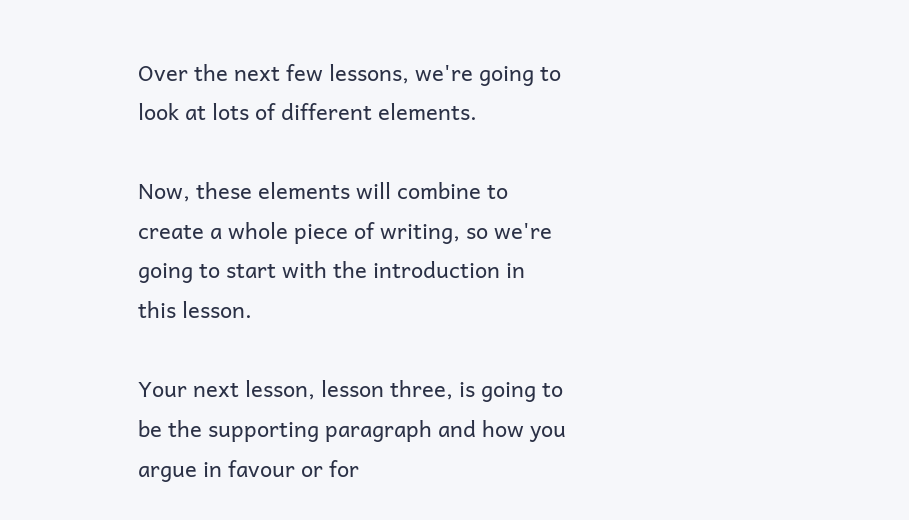Over the next few lessons, we're going to look at lots of different elements.

Now, these elements will combine to create a whole piece of writing, so we're going to start with the introduction in this lesson.

Your next lesson, lesson three, is going to be the supporting paragraph and how you argue in favour or for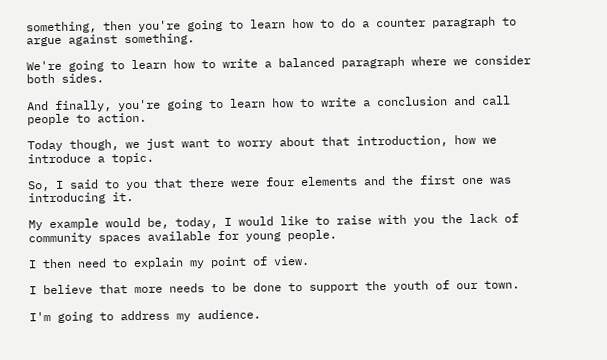something, then you're going to learn how to do a counter paragraph to argue against something.

We're going to learn how to write a balanced paragraph where we consider both sides.

And finally, you're going to learn how to write a conclusion and call people to action.

Today though, we just want to worry about that introduction, how we introduce a topic.

So, I said to you that there were four elements and the first one was introducing it.

My example would be, today, I would like to raise with you the lack of community spaces available for young people.

I then need to explain my point of view.

I believe that more needs to be done to support the youth of our town.

I'm going to address my audience.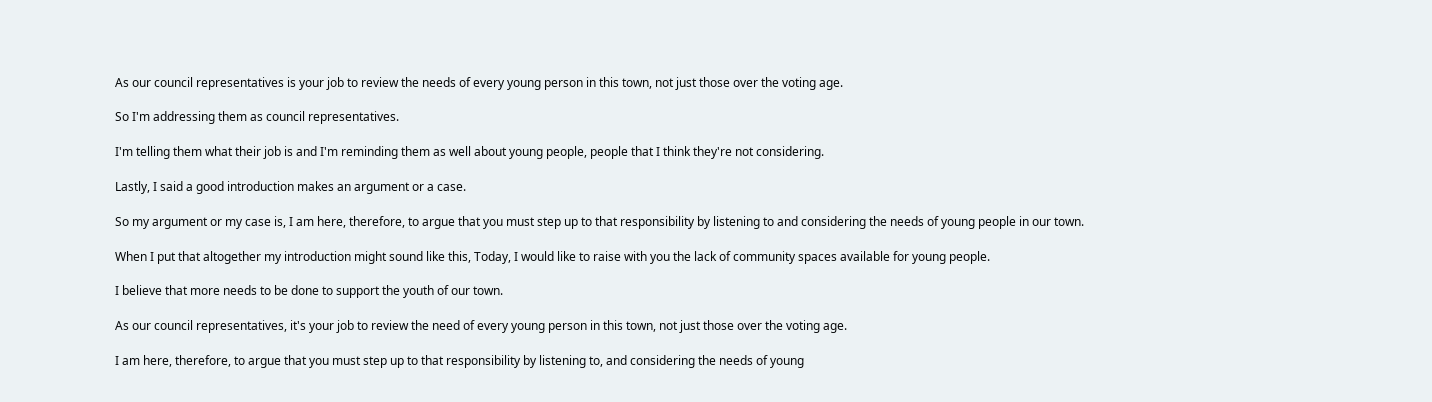As our council representatives is your job to review the needs of every young person in this town, not just those over the voting age.

So I'm addressing them as council representatives.

I'm telling them what their job is and I'm reminding them as well about young people, people that I think they're not considering.

Lastly, I said a good introduction makes an argument or a case.

So my argument or my case is, I am here, therefore, to argue that you must step up to that responsibility by listening to and considering the needs of young people in our town.

When I put that altogether my introduction might sound like this, Today, I would like to raise with you the lack of community spaces available for young people.

I believe that more needs to be done to support the youth of our town.

As our council representatives, it's your job to review the need of every young person in this town, not just those over the voting age.

I am here, therefore, to argue that you must step up to that responsibility by listening to, and considering the needs of young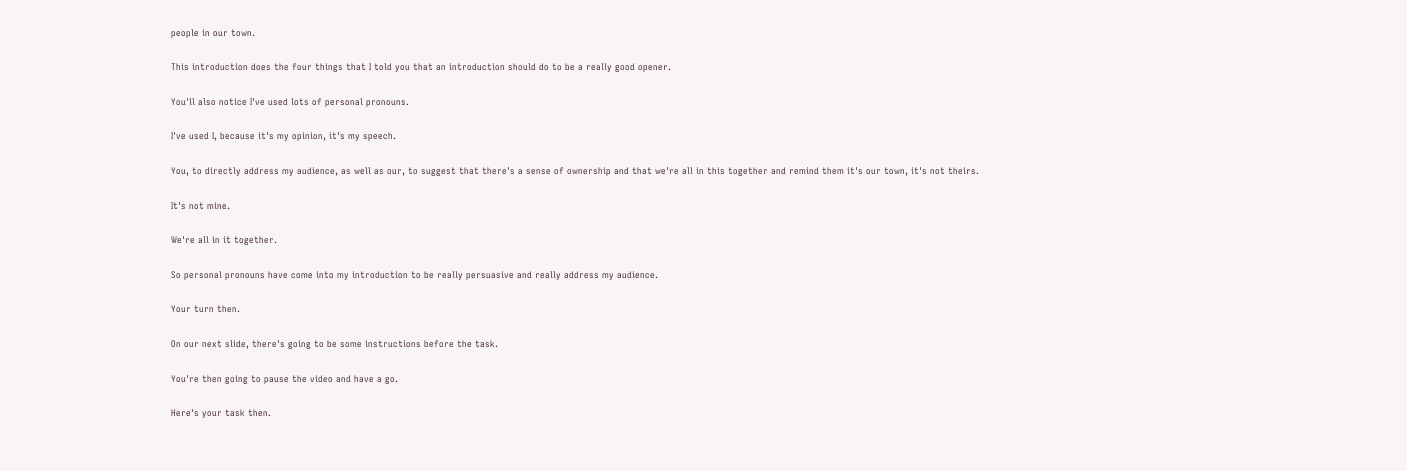people in our town.

This introduction does the four things that I told you that an introduction should do to be a really good opener.

You'll also notice I've used lots of personal pronouns.

I've used I, because it's my opinion, it's my speech.

You, to directly address my audience, as well as our, to suggest that there's a sense of ownership and that we're all in this together and remind them it's our town, it's not theirs.

It's not mine.

We're all in it together.

So personal pronouns have come into my introduction to be really persuasive and really address my audience.

Your turn then.

On our next slide, there's going to be some instructions before the task.

You're then going to pause the video and have a go.

Here's your task then.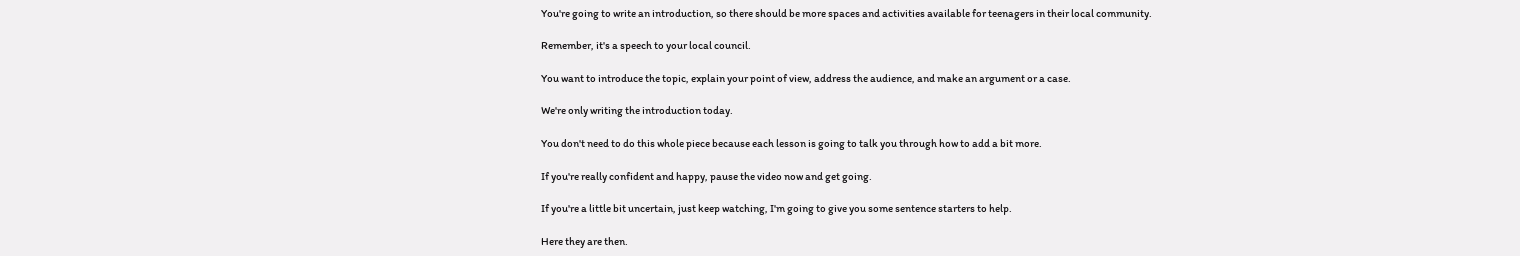You're going to write an introduction, so there should be more spaces and activities available for teenagers in their local community.

Remember, it's a speech to your local council.

You want to introduce the topic, explain your point of view, address the audience, and make an argument or a case.

We're only writing the introduction today.

You don't need to do this whole piece because each lesson is going to talk you through how to add a bit more.

If you're really confident and happy, pause the video now and get going.

If you're a little bit uncertain, just keep watching, I'm going to give you some sentence starters to help.

Here they are then.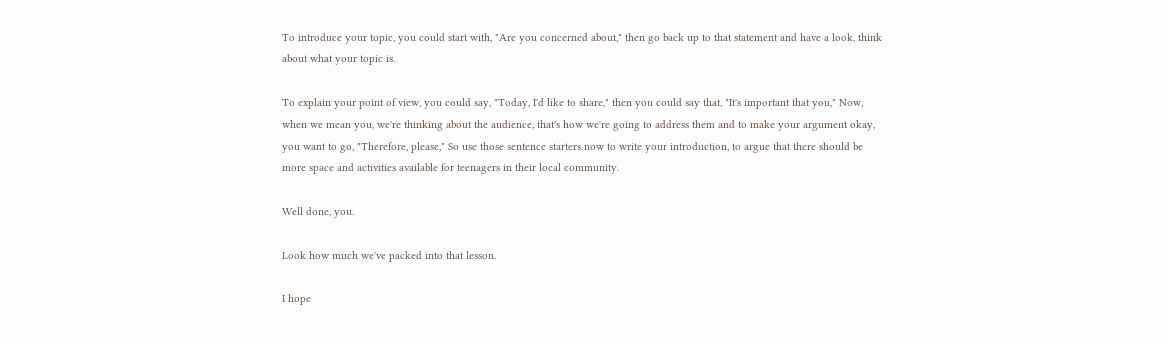To introduce your topic, you could start with, "Are you concerned about," then go back up to that statement and have a look, think about what your topic is.

To explain your point of view, you could say, "Today, I'd like to share," then you could say that, "It's important that you," Now, when we mean you, we're thinking about the audience, that's how we're going to address them and to make your argument okay, you want to go, "Therefore, please," So use those sentence starters now to write your introduction, to argue that there should be more space and activities available for teenagers in their local community.

Well done, you.

Look how much we've packed into that lesson.

I hope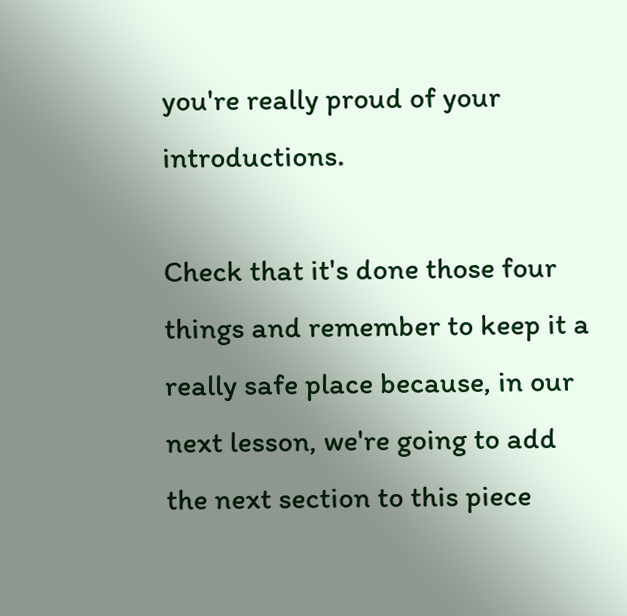you're really proud of your introductions.

Check that it's done those four things and remember to keep it a really safe place because, in our next lesson, we're going to add the next section to this piece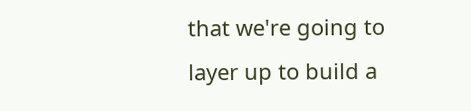that we're going to layer up to build a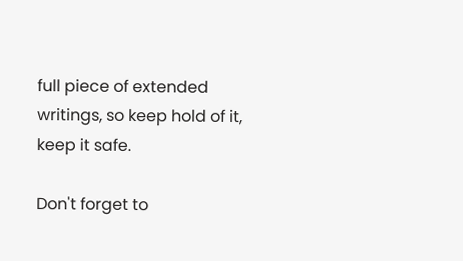full piece of extended writings, so keep hold of it, keep it safe.

Don't forget to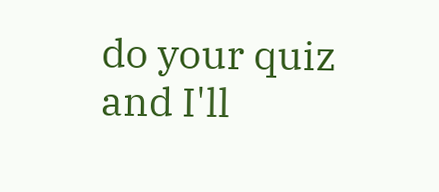do your quiz and I'll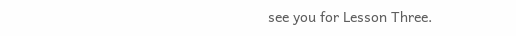see you for Lesson Three.